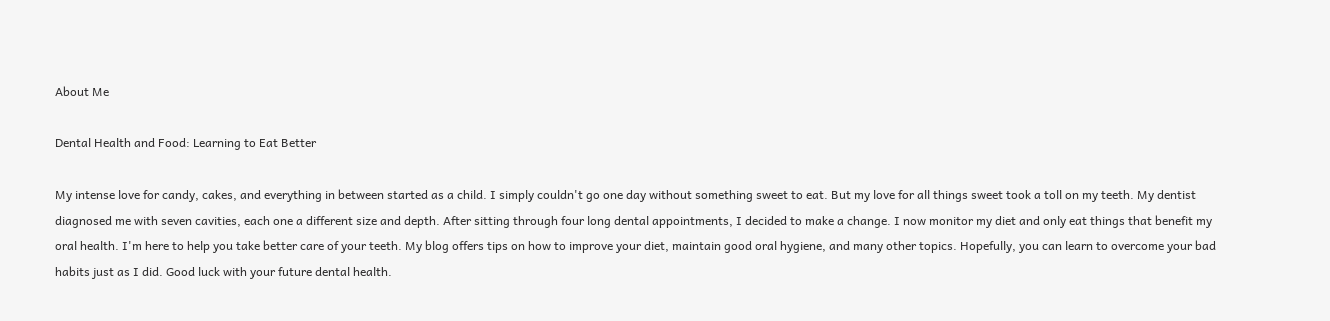About Me

Dental Health and Food: Learning to Eat Better

My intense love for candy, cakes, and everything in between started as a child. I simply couldn't go one day without something sweet to eat. But my love for all things sweet took a toll on my teeth. My dentist diagnosed me with seven cavities, each one a different size and depth. After sitting through four long dental appointments, I decided to make a change. I now monitor my diet and only eat things that benefit my oral health. I'm here to help you take better care of your teeth. My blog offers tips on how to improve your diet, maintain good oral hygiene, and many other topics. Hopefully, you can learn to overcome your bad habits just as I did. Good luck with your future dental health.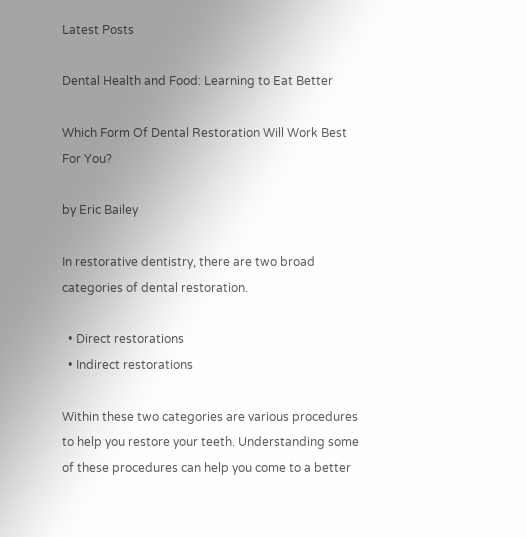Latest Posts

Dental Health and Food: Learning to Eat Better

Which Form Of Dental Restoration Will Work Best For You?

by Eric Bailey

In restorative dentistry, there are two broad categories of dental restoration.

  • Direct restorations
  • Indirect restorations

Within these two categories are various procedures to help you restore your teeth. Understanding some of these procedures can help you come to a better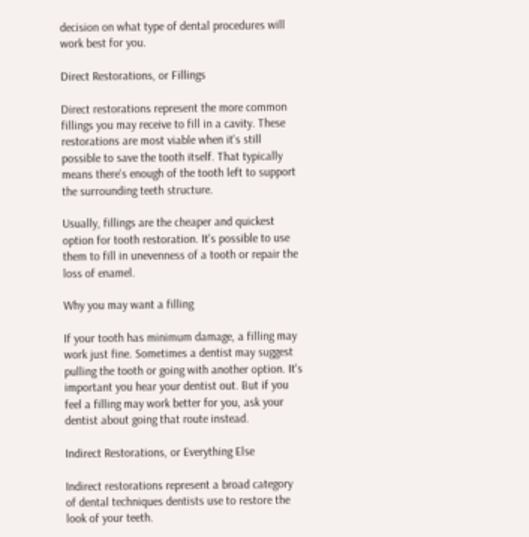decision on what type of dental procedures will work best for you.

Direct Restorations, or Fillings

Direct restorations represent the more common fillings you may receive to fill in a cavity. These restorations are most viable when it's still possible to save the tooth itself. That typically means there's enough of the tooth left to support the surrounding teeth structure.

Usually, fillings are the cheaper and quickest option for tooth restoration. It's possible to use them to fill in unevenness of a tooth or repair the loss of enamel.

Why you may want a filling

If your tooth has minimum damage, a filling may work just fine. Sometimes a dentist may suggest pulling the tooth or going with another option. It's important you hear your dentist out. But if you feel a filling may work better for you, ask your dentist about going that route instead.

Indirect Restorations, or Everything Else

Indirect restorations represent a broad category of dental techniques dentists use to restore the look of your teeth.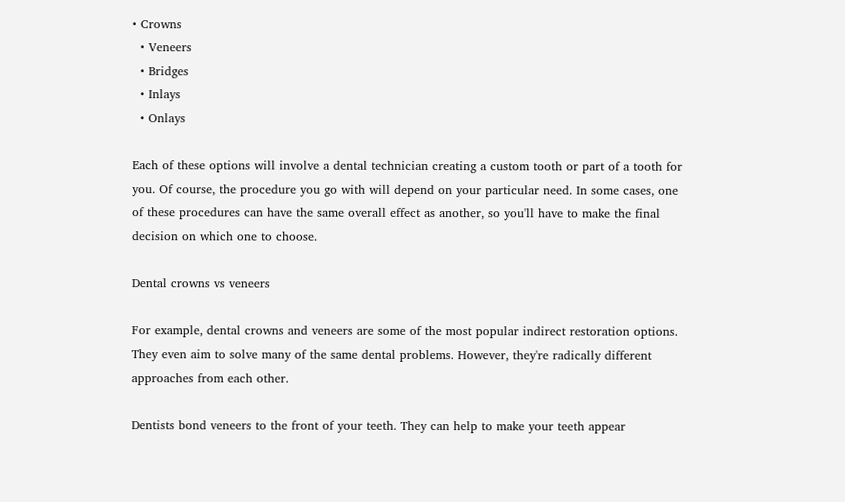• Crowns
  • Veneers
  • Bridges
  • Inlays
  • Onlays

Each of these options will involve a dental technician creating a custom tooth or part of a tooth for you. Of course, the procedure you go with will depend on your particular need. In some cases, one of these procedures can have the same overall effect as another, so you'll have to make the final decision on which one to choose.

Dental crowns vs veneers

For example, dental crowns and veneers are some of the most popular indirect restoration options. They even aim to solve many of the same dental problems. However, they're radically different approaches from each other.

Dentists bond veneers to the front of your teeth. They can help to make your teeth appear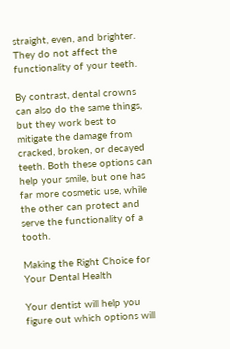straight, even, and brighter. They do not affect the functionality of your teeth.

By contrast, dental crowns can also do the same things, but they work best to mitigate the damage from cracked, broken, or decayed teeth. Both these options can help your smile, but one has far more cosmetic use, while the other can protect and serve the functionality of a tooth.

Making the Right Choice for Your Dental Health

Your dentist will help you figure out which options will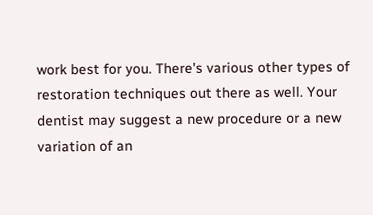work best for you. There's various other types of restoration techniques out there as well. Your dentist may suggest a new procedure or a new variation of an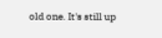old one. It's still up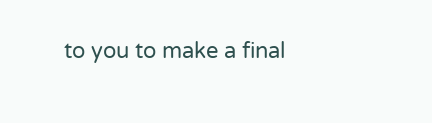to you to make a final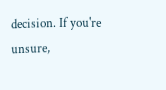decision. If you're unsure,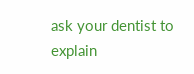ask your dentist to explain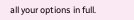all your options in full.